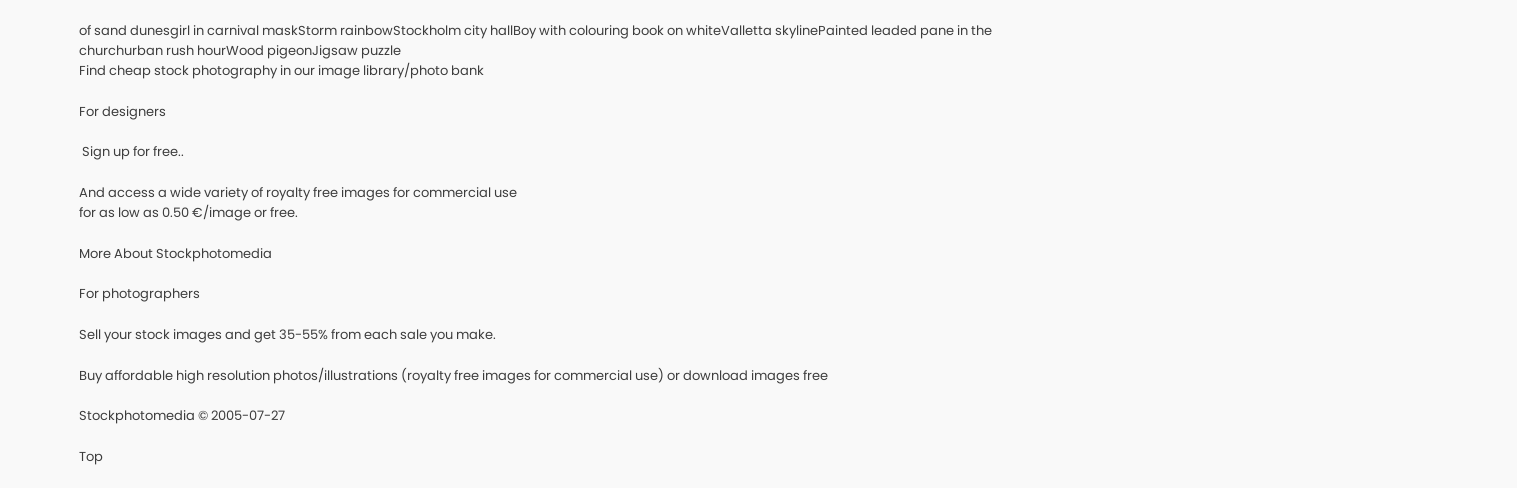of sand dunesgirl in carnival maskStorm rainbowStockholm city hallBoy with colouring book on whiteValletta skylinePainted leaded pane in the churchurban rush hourWood pigeonJigsaw puzzle
Find cheap stock photography in our image library/photo bank

For designers

 Sign up for free..

And access a wide variety of royalty free images for commercial use
for as low as 0.50 €/image or free.

More About Stockphotomedia

For photographers

Sell your stock images and get 35-55% from each sale you make.

Buy affordable high resolution photos/illustrations (royalty free images for commercial use) or download images free

Stockphotomedia © 2005-07-27

Top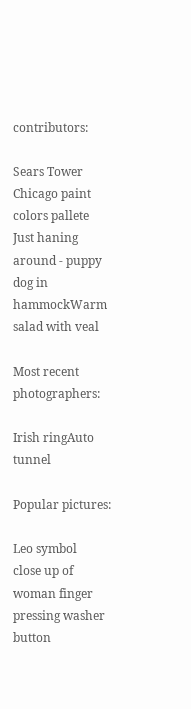contributors:

Sears Tower Chicago paint colors pallete
Just haning around - puppy dog in hammockWarm salad with veal

Most recent photographers:

Irish ringAuto tunnel

Popular pictures:

Leo symbol
close up of woman finger pressing washer button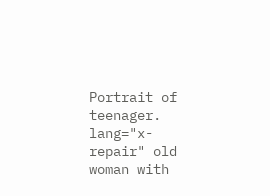Portrait of teenager.
lang="x-repair" old woman with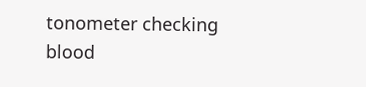tonometer checking blood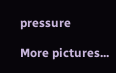pressure

More pictures...